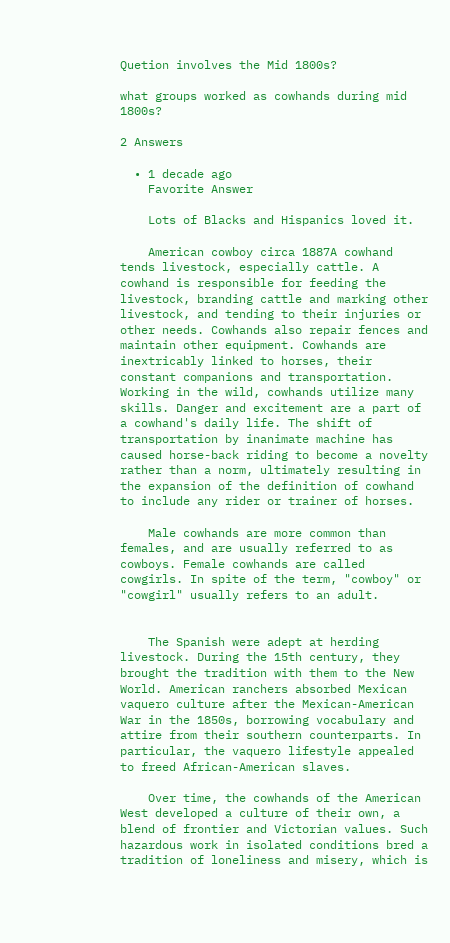Quetion involves the Mid 1800s?

what groups worked as cowhands during mid 1800s?

2 Answers

  • 1 decade ago
    Favorite Answer

    Lots of Blacks and Hispanics loved it.

    American cowboy circa 1887A cowhand tends livestock, especially cattle. A cowhand is responsible for feeding the livestock, branding cattle and marking other livestock, and tending to their injuries or other needs. Cowhands also repair fences and maintain other equipment. Cowhands are inextricably linked to horses, their constant companions and transportation. Working in the wild, cowhands utilize many skills. Danger and excitement are a part of a cowhand's daily life. The shift of transportation by inanimate machine has caused horse-back riding to become a novelty rather than a norm, ultimately resulting in the expansion of the definition of cowhand to include any rider or trainer of horses.

    Male cowhands are more common than females, and are usually referred to as cowboys. Female cowhands are called cowgirls. In spite of the term, "cowboy" or "cowgirl" usually refers to an adult.


    The Spanish were adept at herding livestock. During the 15th century, they brought the tradition with them to the New World. American ranchers absorbed Mexican vaquero culture after the Mexican-American War in the 1850s, borrowing vocabulary and attire from their southern counterparts. In particular, the vaquero lifestyle appealed to freed African-American slaves.

    Over time, the cowhands of the American West developed a culture of their own, a blend of frontier and Victorian values. Such hazardous work in isolated conditions bred a tradition of loneliness and misery, which is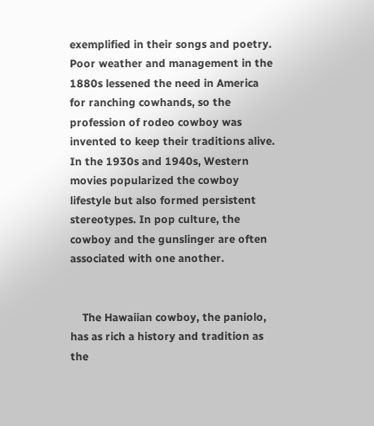exemplified in their songs and poetry. Poor weather and management in the 1880s lessened the need in America for ranching cowhands, so the profession of rodeo cowboy was invented to keep their traditions alive. In the 1930s and 1940s, Western movies popularized the cowboy lifestyle but also formed persistent stereotypes. In pop culture, the cowboy and the gunslinger are often associated with one another.


    The Hawaiian cowboy, the paniolo, has as rich a history and tradition as the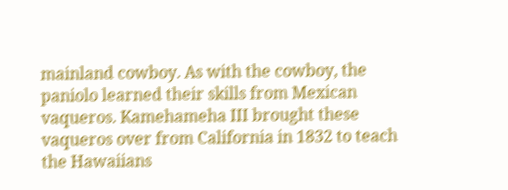mainland cowboy. As with the cowboy, the paniolo learned their skills from Mexican vaqueros. Kamehameha III brought these vaqueros over from California in 1832 to teach the Hawaiians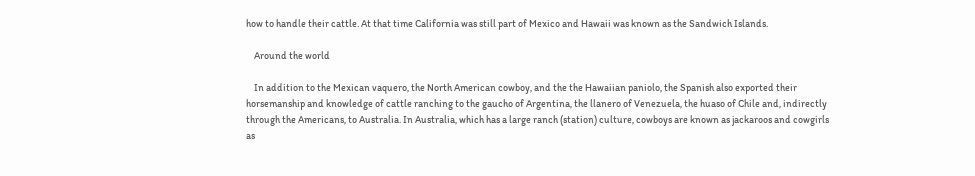how to handle their cattle. At that time California was still part of Mexico and Hawaii was known as the Sandwich Islands.

    Around the world

    In addition to the Mexican vaquero, the North American cowboy, and the the Hawaiian paniolo, the Spanish also exported their horsemanship and knowledge of cattle ranching to the gaucho of Argentina, the llanero of Venezuela, the huaso of Chile and, indirectly through the Americans, to Australia. In Australia, which has a large ranch (station) culture, cowboys are known as jackaroos and cowgirls as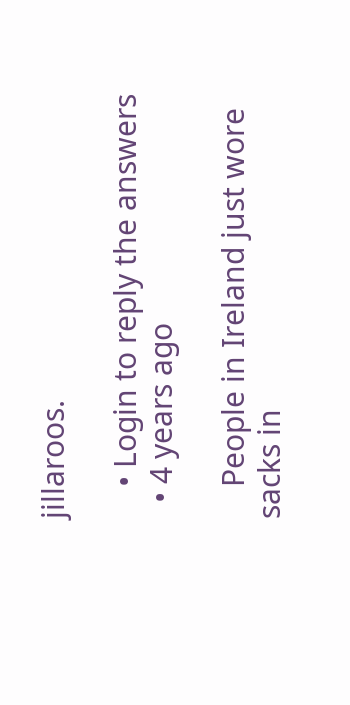jillaroos.

    • Login to reply the answers
  • 4 years ago

    People in Ireland just wore sacks in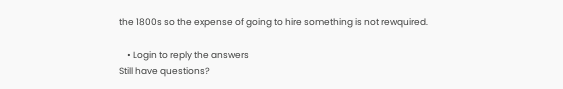the 1800s so the expense of going to hire something is not rewquired.

    • Login to reply the answers
Still have questions?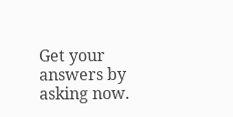Get your answers by asking now.